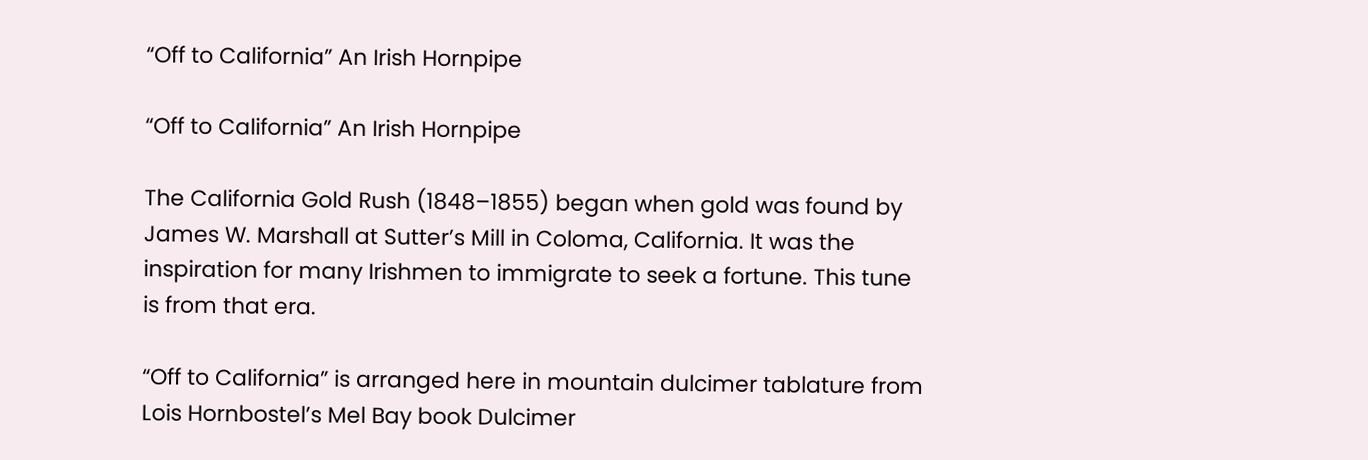“Off to California” An Irish Hornpipe

“Off to California” An Irish Hornpipe

The California Gold Rush (1848–1855) began when gold was found by James W. Marshall at Sutter’s Mill in Coloma, California. It was the inspiration for many Irishmen to immigrate to seek a fortune. This tune is from that era.

“Off to California” is arranged here in mountain dulcimer tablature from Lois Hornbostel’s Mel Bay book Dulcimer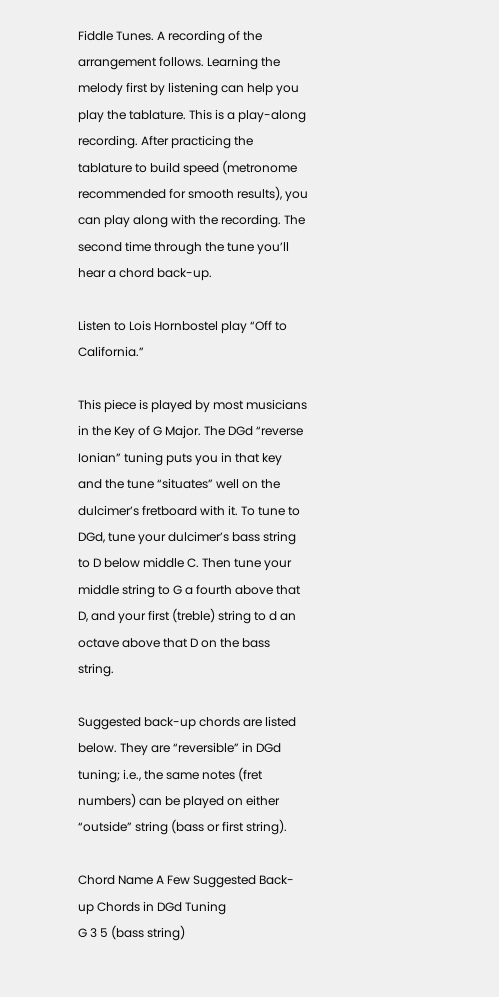Fiddle Tunes. A recording of the arrangement follows. Learning the melody first by listening can help you play the tablature. This is a play-along recording. After practicing the tablature to build speed (metronome recommended for smooth results), you can play along with the recording. The second time through the tune you’ll hear a chord back-up.

Listen to Lois Hornbostel play “Off to California.”

This piece is played by most musicians in the Key of G Major. The DGd “reverse Ionian” tuning puts you in that key and the tune “situates” well on the dulcimer’s fretboard with it. To tune to DGd, tune your dulcimer’s bass string to D below middle C. Then tune your middle string to G a fourth above that D, and your first (treble) string to d an octave above that D on the bass string.

Suggested back-up chords are listed below. They are “reversible” in DGd tuning; i.e., the same notes (fret numbers) can be played on either “outside” string (bass or first string).

Chord Name A Few Suggested Back-up Chords in DGd Tuning
G 3 5 (bass string)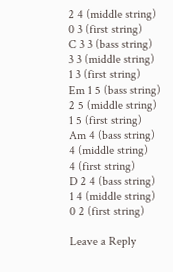2 4 (middle string)
0 3 (first string)
C 3 3 (bass string)
3 3 (middle string)
1 3 (first string)
Em 1 5 (bass string)
2 5 (middle string)
1 5 (first string)
Am 4 (bass string)
4 (middle string)
4 (first string)
D 2 4 (bass string)
1 4 (middle string)
0 2 (first string)

Leave a Reply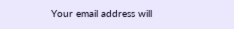Your email address will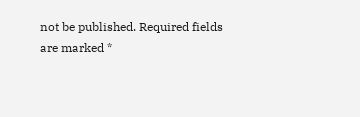not be published. Required fields are marked *